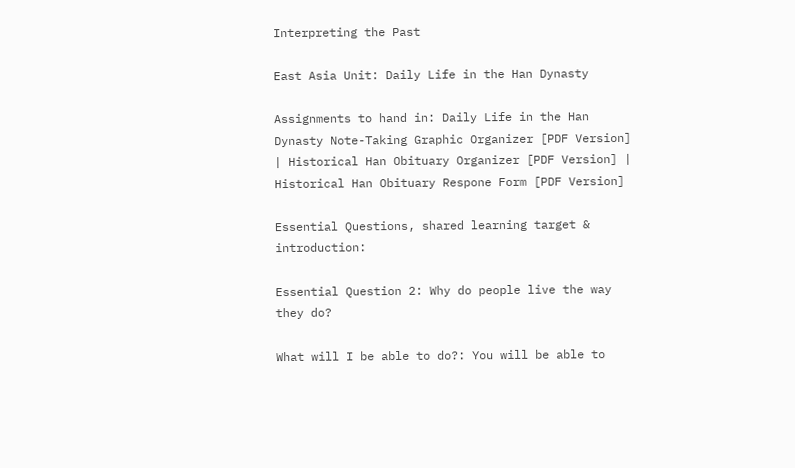Interpreting the Past

East Asia Unit: Daily Life in the Han Dynasty

Assignments to hand in: Daily Life in the Han Dynasty Note-Taking Graphic Organizer [PDF Version] | Historical Han Obituary Organizer [PDF Version] | Historical Han Obituary Respone Form [PDF Version]

Essential Questions, shared learning target & introduction:

Essential Question 2: Why do people live the way they do?

What will I be able to do?: You will be able to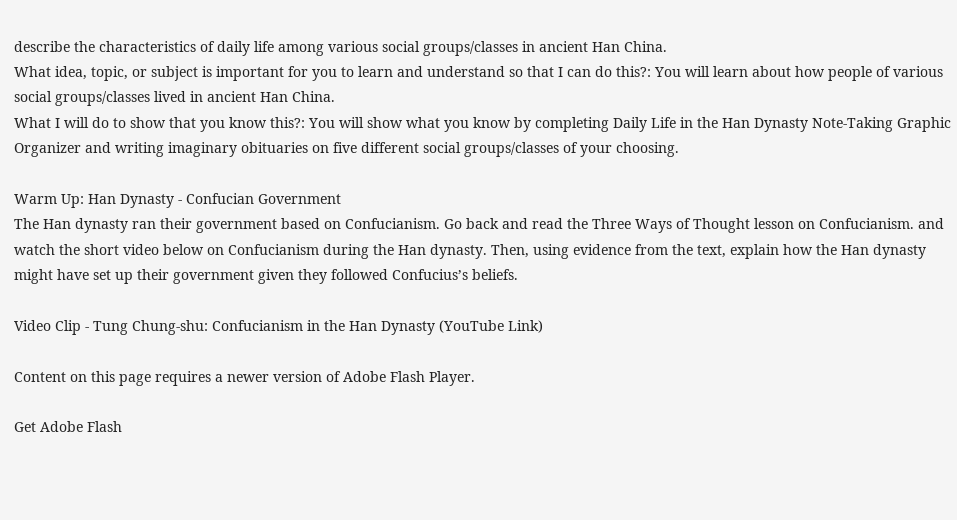describe the characteristics of daily life among various social groups/classes in ancient Han China.
What idea, topic, or subject is important for you to learn and understand so that I can do this?: You will learn about how people of various social groups/classes lived in ancient Han China.
What I will do to show that you know this?: You will show what you know by completing Daily Life in the Han Dynasty Note-Taking Graphic Organizer and writing imaginary obituaries on five different social groups/classes of your choosing.

Warm Up: Han Dynasty - Confucian Government
The Han dynasty ran their government based on Confucianism. Go back and read the Three Ways of Thought lesson on Confucianism. and watch the short video below on Confucianism during the Han dynasty. Then, using evidence from the text, explain how the Han dynasty might have set up their government given they followed Confucius’s beliefs.

Video Clip - Tung Chung-shu: Confucianism in the Han Dynasty (YouTube Link)

Content on this page requires a newer version of Adobe Flash Player.

Get Adobe Flash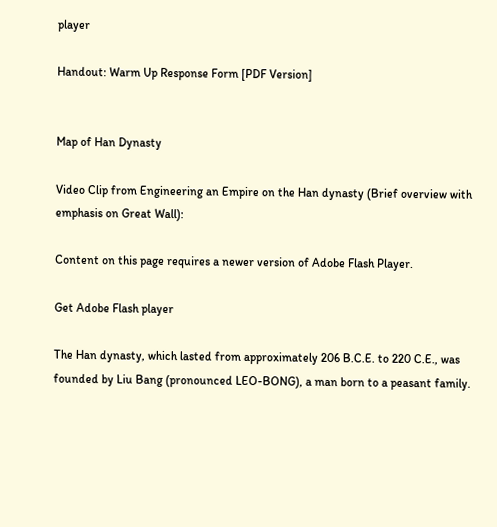player

Handout: Warm Up Response Form [PDF Version]


Map of Han Dynasty

Video Clip from Engineering an Empire on the Han dynasty (Brief overview with emphasis on Great Wall):

Content on this page requires a newer version of Adobe Flash Player.

Get Adobe Flash player

The Han dynasty, which lasted from approximately 206 B.C.E. to 220 C.E., was founded by Liu Bang (pronounced LEO-BONG), a man born to a peasant family.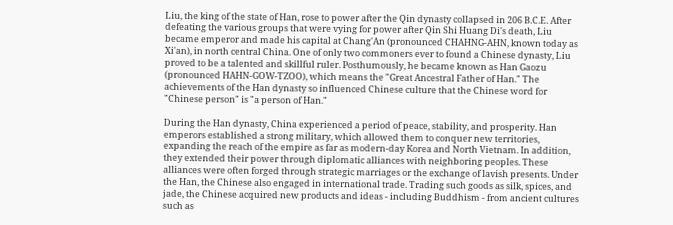Liu, the king of the state of Han, rose to power after the Qin dynasty collapsed in 206 B.C.E. After defeating the various groups that were vying for power after Qin Shi Huang Di's death, Liu became emperor and made his capital at Chang'An (pronounced CHAHNG-AHN, known today as Xi'an), in north central China. One of only two commoners ever to found a Chinese dynasty, Liu proved to be a talented and skillful ruler. Posthumously, he became known as Han Gaozu (pronounced HAHN-GOW-TZOO), which means the "Great Ancestral Father of Han." The achievements of the Han dynasty so influenced Chinese culture that the Chinese word for "Chinese person" is "a person of Han."

During the Han dynasty, China experienced a period of peace, stability, and prosperity. Han emperors established a strong military, which allowed them to conquer new territories, expanding the reach of the empire as far as modern-day Korea and North Vietnam. In addition, they extended their power through diplomatic alliances with neighboring peoples. These alliances were often forged through strategic marriages or the exchange of lavish presents. Under the Han, the Chinese also engaged in international trade. Trading such goods as silk, spices, and jade, the Chinese acquired new products and ideas - including Buddhism - from ancient cultures such as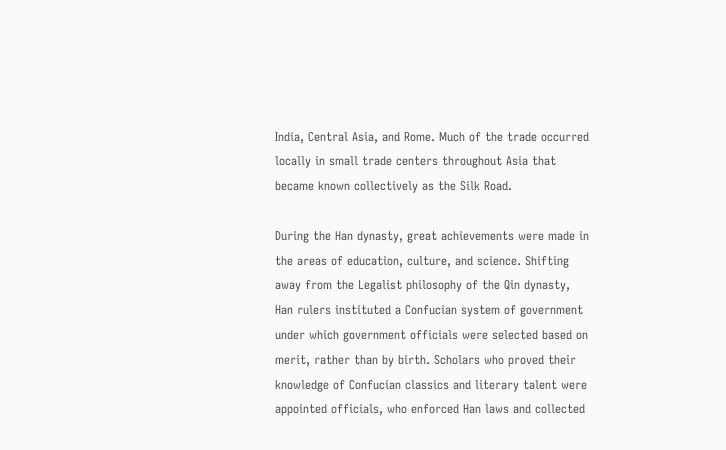India, Central Asia, and Rome. Much of the trade occurred locally in small trade centers throughout Asia that became known collectively as the Silk Road.

During the Han dynasty, great achievements were made in the areas of education, culture, and science. Shifting away from the Legalist philosophy of the Qin dynasty, Han rulers instituted a Confucian system of government under which government officials were selected based on merit, rather than by birth. Scholars who proved their knowledge of Confucian classics and literary talent were appointed officials, who enforced Han laws and collected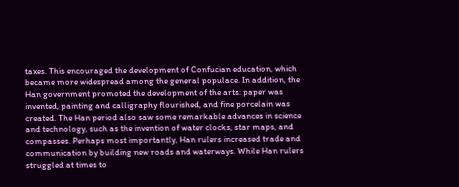taxes. This encouraged the development of Confucian education, which became more widespread among the general populace. In addition, the Han government promoted the development of the arts: paper was invented, painting and calligraphy flourished, and fine porcelain was created. The Han period also saw some remarkable advances in science and technology, such as the invention of water clocks, star maps, and compasses. Perhaps most importantly, Han rulers increased trade and communication by building new roads and waterways. While Han rulers struggled at times to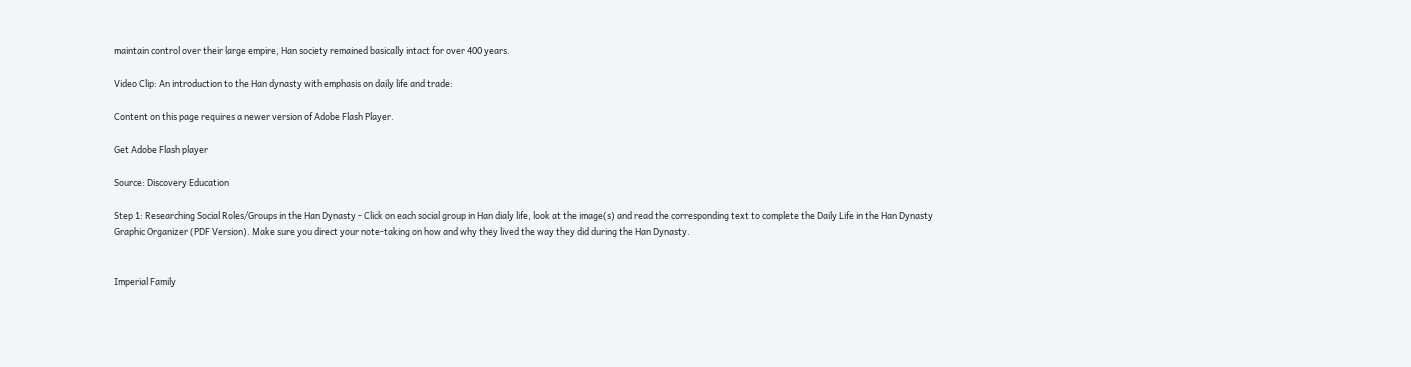maintain control over their large empire, Han society remained basically intact for over 400 years.

Video Clip: An introduction to the Han dynasty with emphasis on daily life and trade:

Content on this page requires a newer version of Adobe Flash Player.

Get Adobe Flash player

Source: Discovery Education

Step 1: Researching Social Roles/Groups in the Han Dynasty - Click on each social group in Han dialy life, look at the image(s) and read the corresponding text to complete the Daily Life in the Han Dynasty Graphic Organizer (PDF Version). Make sure you direct your note-taking on how and why they lived the way they did during the Han Dynasty.


Imperial Family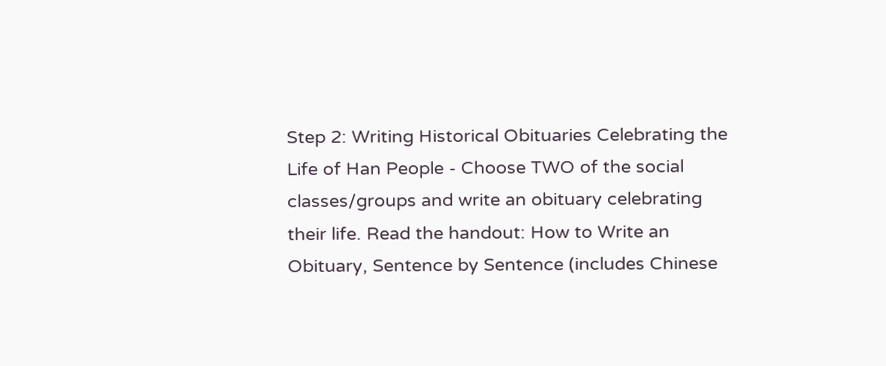Step 2: Writing Historical Obituaries Celebrating the Life of Han People - Choose TWO of the social classes/groups and write an obituary celebrating their life. Read the handout: How to Write an Obituary, Sentence by Sentence (includes Chinese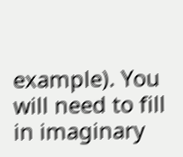example). You will need to fill in imaginary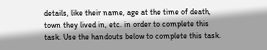details, like their name, age at the time of death, town they lived in, etc. in order to complete this task. Use the handouts below to complete this task.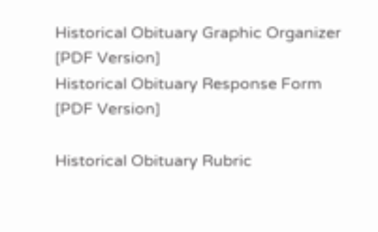Historical Obituary Graphic Organizer [PDF Version]
Historical Obituary Response Form [PDF Version]

Historical Obituary Rubric